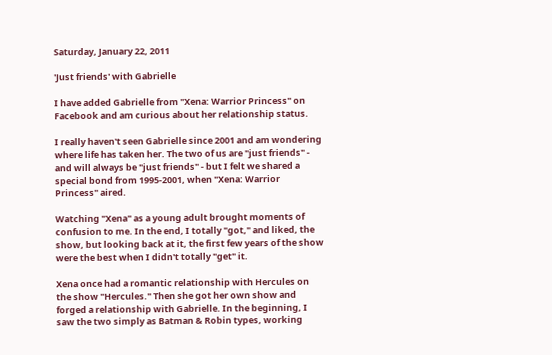Saturday, January 22, 2011

'Just friends' with Gabrielle

I have added Gabrielle from "Xena: Warrior Princess" on Facebook and am curious about her relationship status.

I really haven't seen Gabrielle since 2001 and am wondering where life has taken her. The two of us are "just friends" - and will always be "just friends" - but I felt we shared a special bond from 1995-2001, when "Xena: Warrior Princess" aired.

Watching "Xena" as a young adult brought moments of confusion to me. In the end, I totally "got," and liked, the show, but looking back at it, the first few years of the show were the best when I didn't totally "get" it.

Xena once had a romantic relationship with Hercules on the show "Hercules." Then she got her own show and forged a relationship with Gabrielle. In the beginning, I saw the two simply as Batman & Robin types, working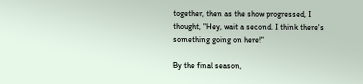together, then as the show progressed, I thought, "Hey, wait a second. I think there's something going on here!"

By the final season,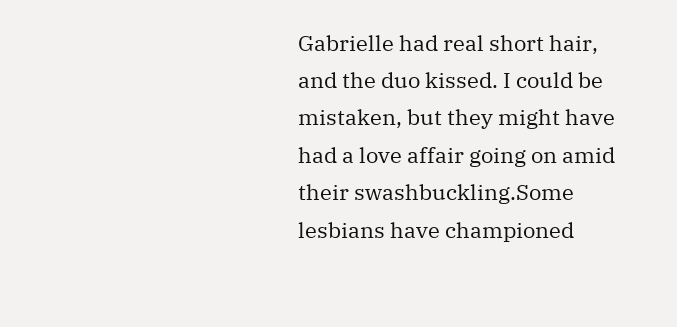Gabrielle had real short hair, and the duo kissed. I could be mistaken, but they might have had a love affair going on amid their swashbuckling.Some lesbians have championed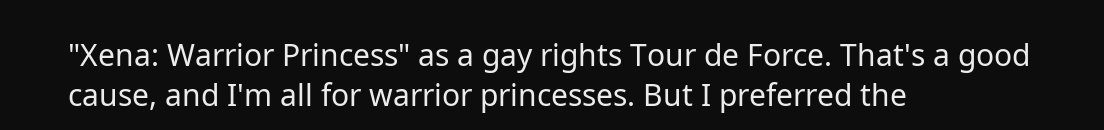"Xena: Warrior Princess" as a gay rights Tour de Force. That's a good cause, and I'm all for warrior princesses. But I preferred the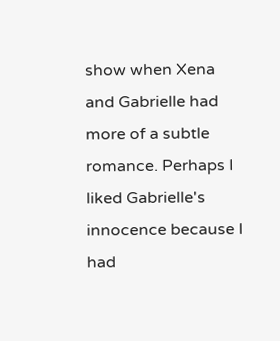show when Xena and Gabrielle had more of a subtle romance. Perhaps I liked Gabrielle's innocence because I had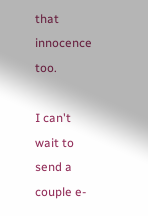that innocence too.

I can't wait to send a couple e-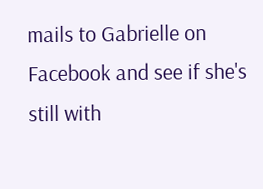mails to Gabrielle on Facebook and see if she's still with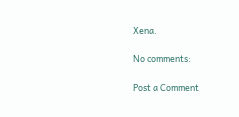Xena.

No comments:

Post a Comment